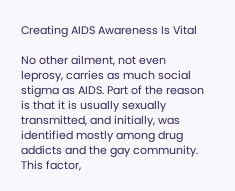Creating AIDS Awareness Is Vital

No other ailment, not even leprosy, carries as much social stigma as AIDS. Part of the reason is that it is usually sexually transmitted, and initially, was identified mostly among drug addicts and the gay community. This factor,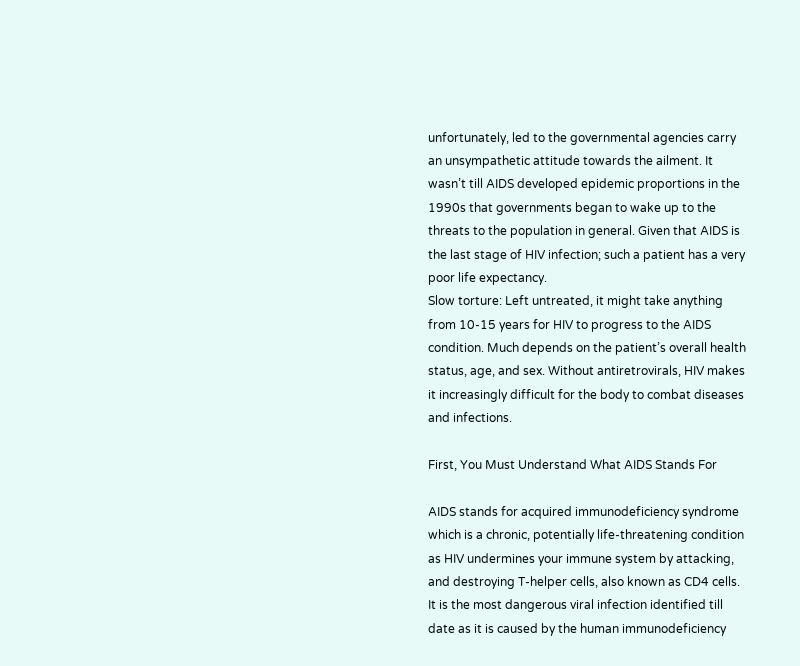unfortunately, led to the governmental agencies carry an unsympathetic attitude towards the ailment. It wasn’t till AIDS developed epidemic proportions in the 1990s that governments began to wake up to the threats to the population in general. Given that AIDS is the last stage of HIV infection; such a patient has a very poor life expectancy.
Slow torture: Left untreated, it might take anything from 10-15 years for HIV to progress to the AIDS condition. Much depends on the patient’s overall health status, age, and sex. Without antiretrovirals, HIV makes it increasingly difficult for the body to combat diseases and infections.

First, You Must Understand What AIDS Stands For

AIDS stands for acquired immunodeficiency syndrome which is a chronic, potentially life-threatening condition as HIV undermines your immune system by attacking, and destroying T-helper cells, also known as CD4 cells. It is the most dangerous viral infection identified till date as it is caused by the human immunodeficiency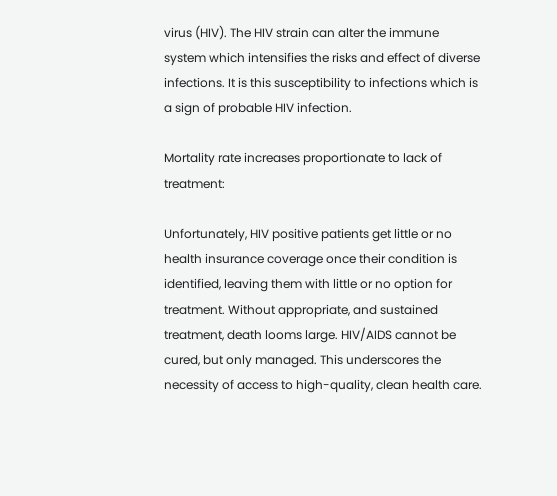virus (HIV). The HIV strain can alter the immune system which intensifies the risks and effect of diverse infections. It is this susceptibility to infections which is a sign of probable HIV infection.

Mortality rate increases proportionate to lack of treatment:

Unfortunately, HIV positive patients get little or no health insurance coverage once their condition is identified, leaving them with little or no option for treatment. Without appropriate, and sustained treatment, death looms large. HIV/AIDS cannot be cured, but only managed. This underscores the necessity of access to high-quality, clean health care.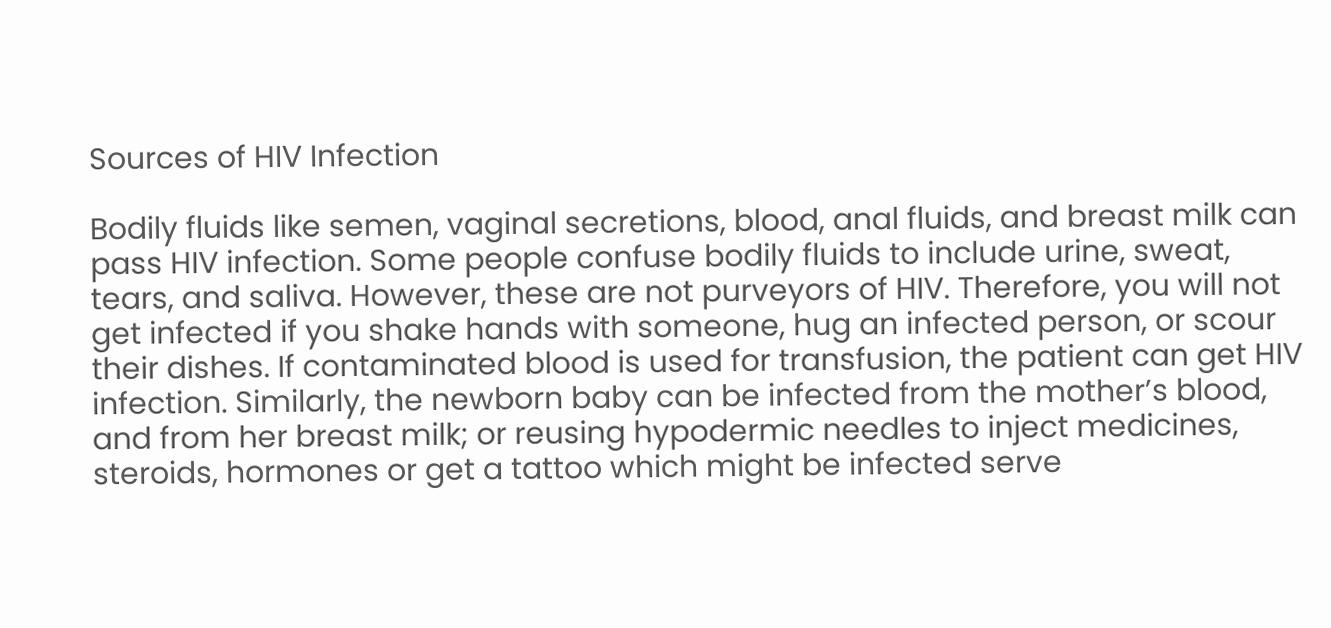Sources of HIV Infection

Bodily fluids like semen, vaginal secretions, blood, anal fluids, and breast milk can pass HIV infection. Some people confuse bodily fluids to include urine, sweat, tears, and saliva. However, these are not purveyors of HIV. Therefore, you will not get infected if you shake hands with someone, hug an infected person, or scour their dishes. If contaminated blood is used for transfusion, the patient can get HIV infection. Similarly, the newborn baby can be infected from the mother’s blood, and from her breast milk; or reusing hypodermic needles to inject medicines, steroids, hormones or get a tattoo which might be infected serve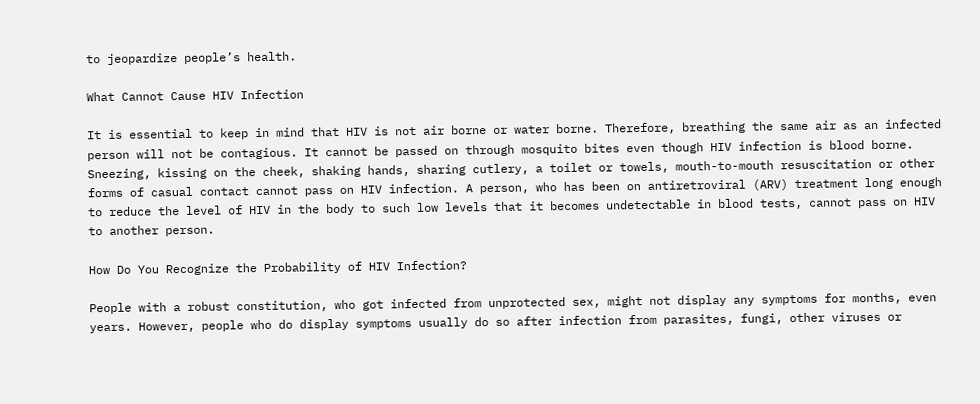to jeopardize people’s health.

What Cannot Cause HIV Infection

It is essential to keep in mind that HIV is not air borne or water borne. Therefore, breathing the same air as an infected person will not be contagious. It cannot be passed on through mosquito bites even though HIV infection is blood borne. Sneezing, kissing on the cheek, shaking hands, sharing cutlery, a toilet or towels, mouth-to-mouth resuscitation or other forms of casual contact cannot pass on HIV infection. A person, who has been on antiretroviral (ARV) treatment long enough to reduce the level of HIV in the body to such low levels that it becomes undetectable in blood tests, cannot pass on HIV to another person.

How Do You Recognize the Probability of HIV Infection?

People with a robust constitution, who got infected from unprotected sex, might not display any symptoms for months, even years. However, people who do display symptoms usually do so after infection from parasites, fungi, other viruses or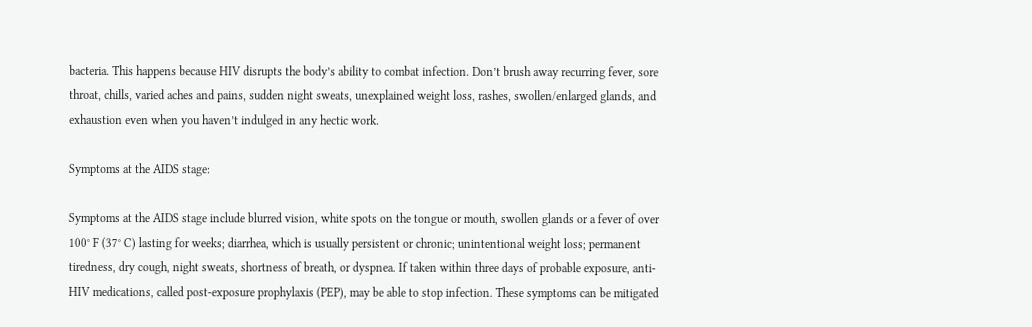bacteria. This happens because HIV disrupts the body’s ability to combat infection. Don’t brush away recurring fever, sore throat, chills, varied aches and pains, sudden night sweats, unexplained weight loss, rashes, swollen/enlarged glands, and exhaustion even when you haven’t indulged in any hectic work.

Symptoms at the AIDS stage:

Symptoms at the AIDS stage include blurred vision, white spots on the tongue or mouth, swollen glands or a fever of over 100° F (37° C) lasting for weeks; diarrhea, which is usually persistent or chronic; unintentional weight loss; permanent tiredness, dry cough, night sweats, shortness of breath, or dyspnea. If taken within three days of probable exposure, anti-HIV medications, called post-exposure prophylaxis (PEP), may be able to stop infection. These symptoms can be mitigated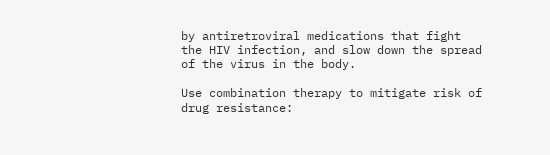by antiretroviral medications that fight the HIV infection, and slow down the spread of the virus in the body.

Use combination therapy to mitigate risk of drug resistance: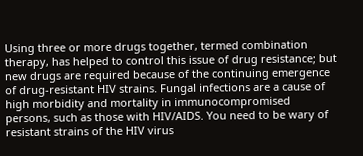Using three or more drugs together, termed combination therapy, has helped to control this issue of drug resistance; but new drugs are required because of the continuing emergence of drug-resistant HIV strains. Fungal infections are a cause of high morbidity and mortality in immunocompromised persons, such as those with HIV/AIDS. You need to be wary of resistant strains of the HIV virus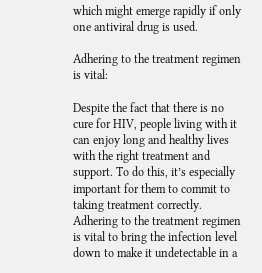which might emerge rapidly if only one antiviral drug is used.

Adhering to the treatment regimen is vital:

Despite the fact that there is no cure for HIV, people living with it can enjoy long and healthy lives with the right treatment and support. To do this, it’s especially important for them to commit to taking treatment correctly. Adhering to the treatment regimen is vital to bring the infection level down to make it undetectable in a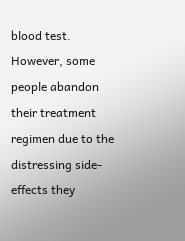blood test. However, some people abandon their treatment regimen due to the distressing side-effects they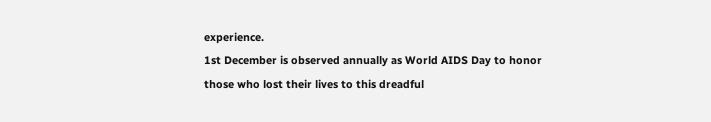experience.
1st December is observed annually as World AIDS Day to honor those who lost their lives to this dreadful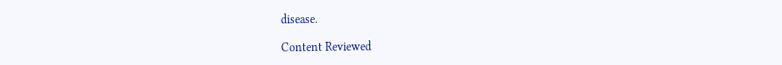disease.

Content Reviewed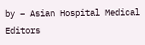by – Asian Hospital Medical Editors